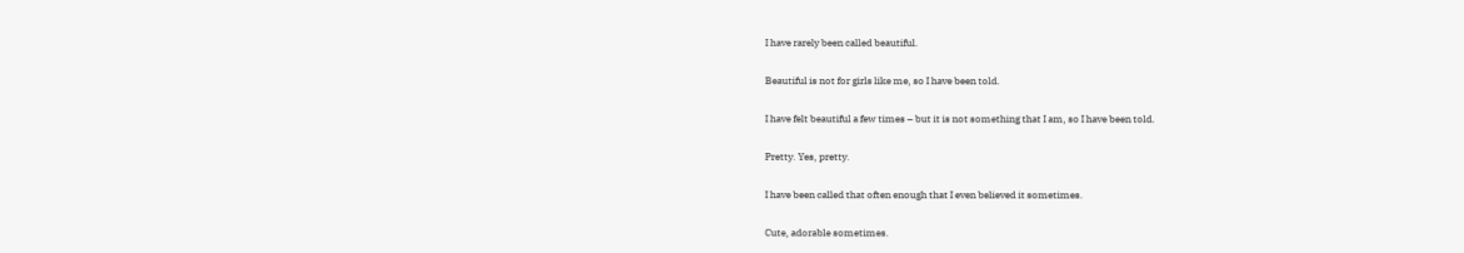I have rarely been called beautiful.

Beautiful is not for girls like me, so I have been told.

I have felt beautiful a few times – but it is not something that I am, so I have been told.

Pretty. Yes, pretty.

I have been called that often enough that I even believed it sometimes.

Cute, adorable sometimes.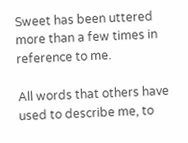Sweet has been uttered more than a few times in reference to me.

All words that others have used to describe me, to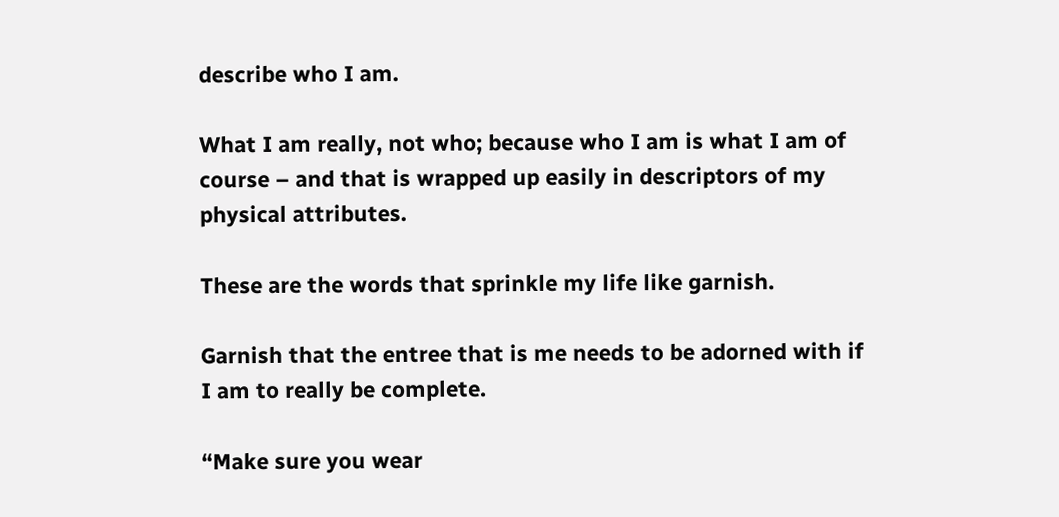describe who I am.

What I am really, not who; because who I am is what I am of course – and that is wrapped up easily in descriptors of my physical attributes.

These are the words that sprinkle my life like garnish.

Garnish that the entree that is me needs to be adorned with if I am to really be complete.

“Make sure you wear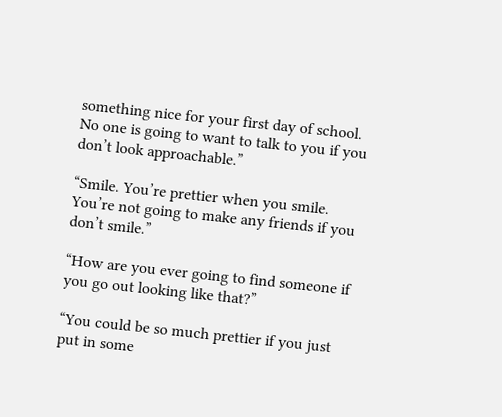something nice for your first day of school. No one is going to want to talk to you if you don’t look approachable.”

“Smile. You’re prettier when you smile. You’re not going to make any friends if you don’t smile.”

“How are you ever going to find someone if you go out looking like that?”

“You could be so much prettier if you just put in some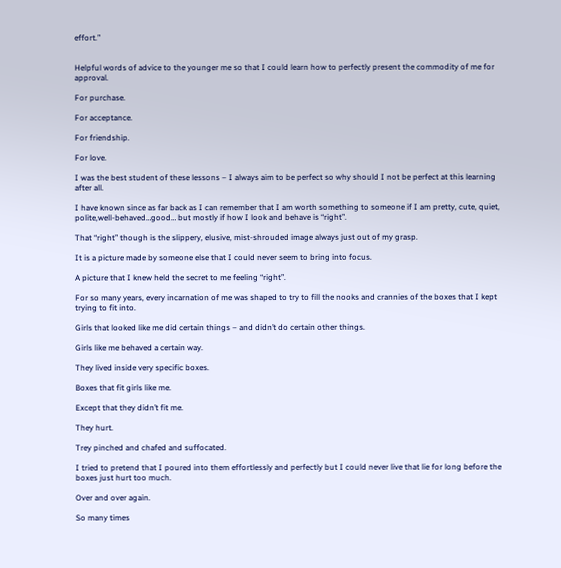effort.”


Helpful words of advice to the younger me so that I could learn how to perfectly present the commodity of me for approval.

For purchase.

For acceptance.

For friendship.

For love.

I was the best student of these lessons – I always aim to be perfect so why should I not be perfect at this learning after all.

I have known since as far back as I can remember that I am worth something to someone if I am pretty, cute, quiet, polite,well-behaved…good… but mostly if how I look and behave is “right”.

That “right” though is the slippery, elusive, mist-shrouded image always just out of my grasp.

It is a picture made by someone else that I could never seem to bring into focus.

A picture that I knew held the secret to me feeling “right”.

For so many years, every incarnation of me was shaped to try to fill the nooks and crannies of the boxes that I kept trying to fit into.

Girls that looked like me did certain things – and didn’t do certain other things.

Girls like me behaved a certain way.

They lived inside very specific boxes.

Boxes that fit girls like me.

Except that they didn’t fit me.

They hurt.

Trey pinched and chafed and suffocated.

I tried to pretend that I poured into them effortlessly and perfectly but I could never live that lie for long before the boxes just hurt too much.

Over and over again.

So many times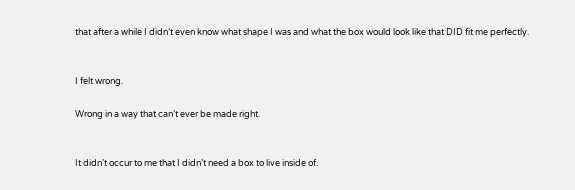that after a while I didn’t even know what shape I was and what the box would look like that DID fit me perfectly.


I felt wrong.

Wrong in a way that can’t ever be made right.


It didn’t occur to me that I didn’t need a box to live inside of.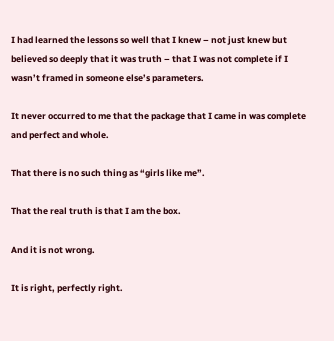I had learned the lessons so well that I knew – not just knew but believed so deeply that it was truth – that I was not complete if I wasn’t framed in someone else’s parameters.

It never occurred to me that the package that I came in was complete and perfect and whole.

That there is no such thing as “girls like me”.

That the real truth is that I am the box.

And it is not wrong.

It is right, perfectly right.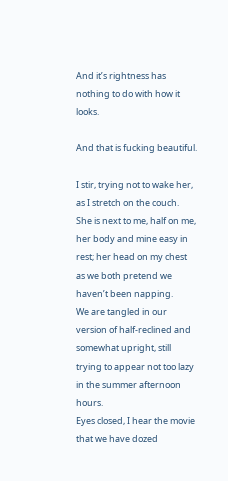And it’s rightness has nothing to do with how it looks.

And that is fucking beautiful.

I stir, trying not to wake her, as I stretch on the couch.
She is next to me, half on me, her body and mine easy in rest; her head on my chest as we both pretend we haven’t been napping.
We are tangled in our version of half-reclined and somewhat upright, still trying to appear not too lazy in the summer afternoon hours.
Eyes closed, I hear the movie that we have dozed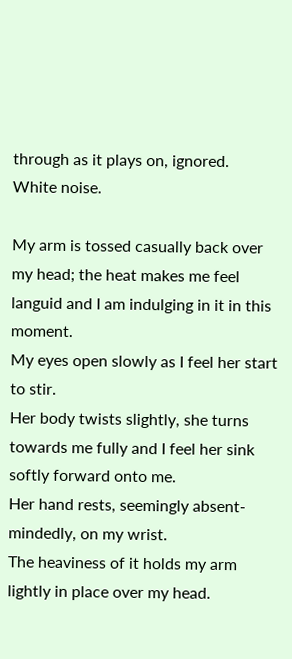through as it plays on, ignored.
White noise.

My arm is tossed casually back over my head; the heat makes me feel languid and I am indulging in it in this moment.
My eyes open slowly as I feel her start to stir.
Her body twists slightly, she turns towards me fully and I feel her sink softly forward onto me.
Her hand rests, seemingly absent-mindedly, on my wrist.
The heaviness of it holds my arm lightly in place over my head.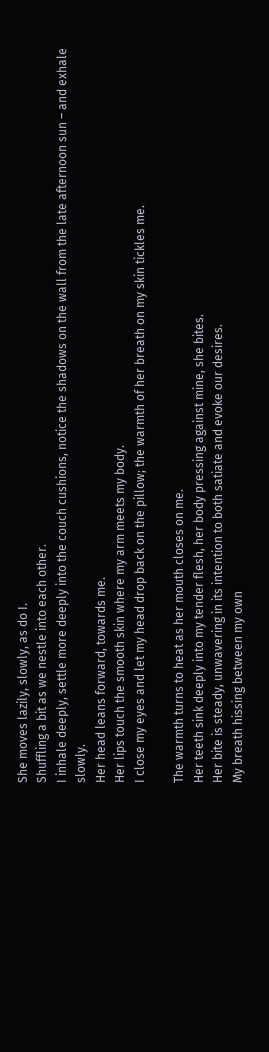She moves lazily, slowly, as do I.
Shuffling a bit as we nestle into each other.
I inhale deeply, settle more deeply into the couch cushions, notice the shadows on the wall from the late afternoon sun – and exhale slowly.
Her head leans forward, towards me.
Her lips touch the smooth skin where my arm meets my body.
I close my eyes and let my head drop back on the pillow; the warmth of her breath on my skin tickles me.

The warmth turns to heat as her mouth closes on me.
Her teeth sink deeply into my tender flesh, her body pressing against mine, she bites.
Her bite is steady, unwavering in its intention to both satiate and evoke our desires.
My breath hissing between my own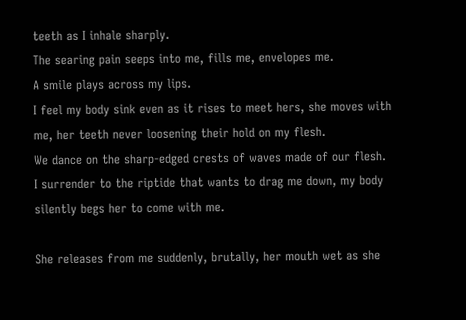teeth as I inhale sharply.
The searing pain seeps into me, fills me, envelopes me.
A smile plays across my lips.
I feel my body sink even as it rises to meet hers, she moves with me, her teeth never loosening their hold on my flesh.
We dance on the sharp-edged crests of waves made of our flesh.
I surrender to the riptide that wants to drag me down, my body silently begs her to come with me.

She releases from me suddenly, brutally, her mouth wet as she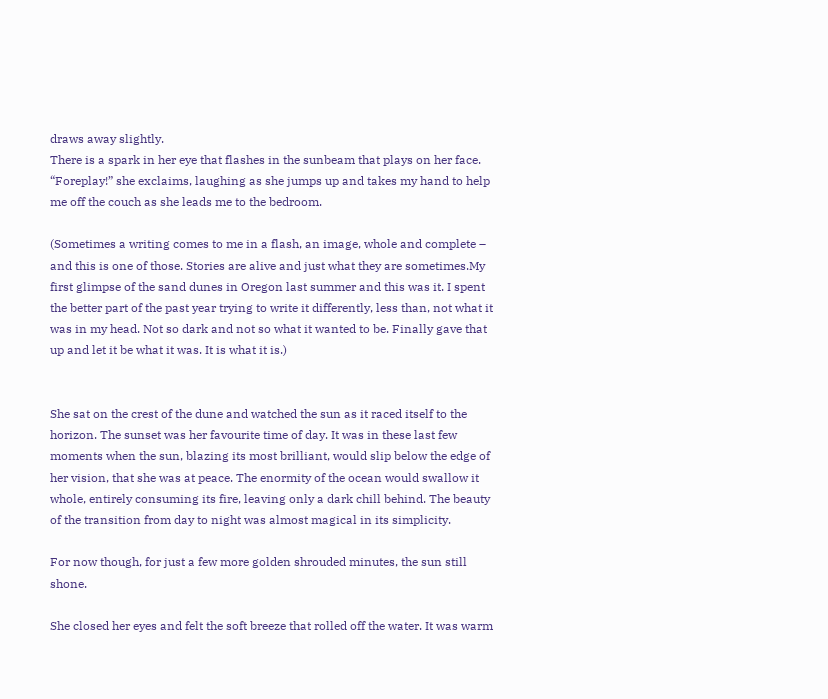draws away slightly.
There is a spark in her eye that flashes in the sunbeam that plays on her face.
“Foreplay!” she exclaims, laughing as she jumps up and takes my hand to help me off the couch as she leads me to the bedroom.

(Sometimes a writing comes to me in a flash, an image, whole and complete – and this is one of those. Stories are alive and just what they are sometimes.My first glimpse of the sand dunes in Oregon last summer and this was it. I spent the better part of the past year trying to write it differently, less than, not what it was in my head. Not so dark and not so what it wanted to be. Finally gave that up and let it be what it was. It is what it is.)


She sat on the crest of the dune and watched the sun as it raced itself to the horizon. The sunset was her favourite time of day. It was in these last few moments when the sun, blazing its most brilliant, would slip below the edge of her vision, that she was at peace. The enormity of the ocean would swallow it whole, entirely consuming its fire, leaving only a dark chill behind. The beauty of the transition from day to night was almost magical in its simplicity.

For now though, for just a few more golden shrouded minutes, the sun still shone.

She closed her eyes and felt the soft breeze that rolled off the water. It was warm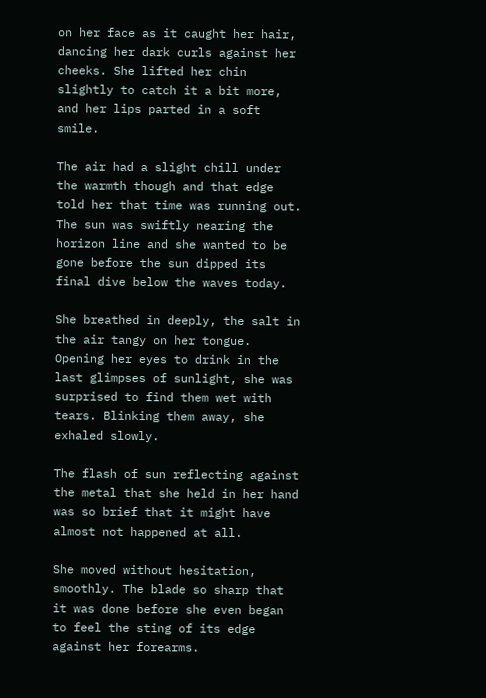on her face as it caught her hair, dancing her dark curls against her cheeks. She lifted her chin slightly to catch it a bit more, and her lips parted in a soft smile.

The air had a slight chill under the warmth though and that edge told her that time was running out. The sun was swiftly nearing the horizon line and she wanted to be gone before the sun dipped its final dive below the waves today.

She breathed in deeply, the salt in the air tangy on her tongue. Opening her eyes to drink in the last glimpses of sunlight, she was surprised to find them wet with tears. Blinking them away, she exhaled slowly.

The flash of sun reflecting against the metal that she held in her hand was so brief that it might have almost not happened at all.

She moved without hesitation, smoothly. The blade so sharp that it was done before she even began to feel the sting of its edge against her forearms.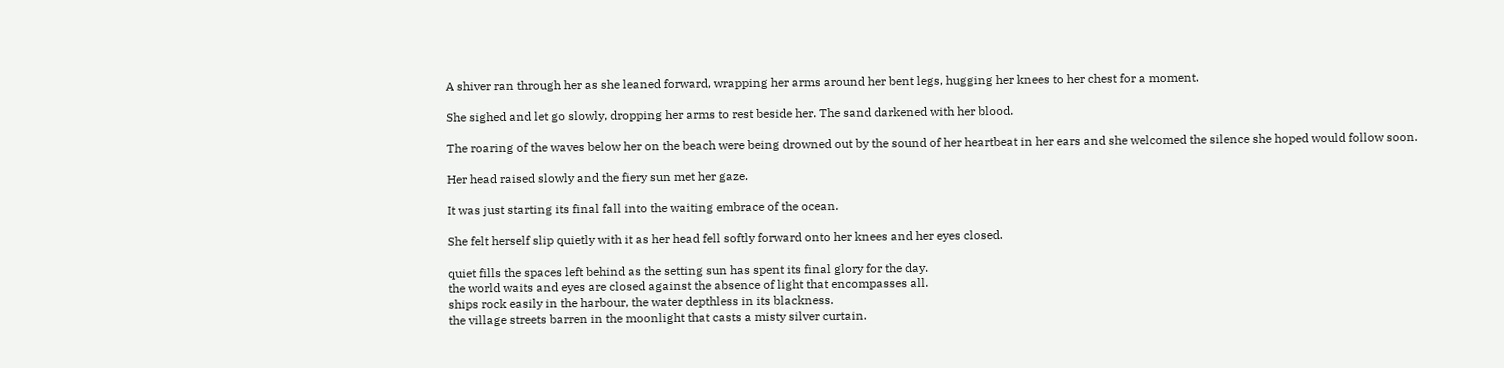A shiver ran through her as she leaned forward, wrapping her arms around her bent legs, hugging her knees to her chest for a moment.

She sighed and let go slowly, dropping her arms to rest beside her. The sand darkened with her blood.

The roaring of the waves below her on the beach were being drowned out by the sound of her heartbeat in her ears and she welcomed the silence she hoped would follow soon.

Her head raised slowly and the fiery sun met her gaze.

It was just starting its final fall into the waiting embrace of the ocean.

She felt herself slip quietly with it as her head fell softly forward onto her knees and her eyes closed.

quiet fills the spaces left behind as the setting sun has spent its final glory for the day.
the world waits and eyes are closed against the absence of light that encompasses all.
ships rock easily in the harbour, the water depthless in its blackness.
the village streets barren in the moonlight that casts a misty silver curtain.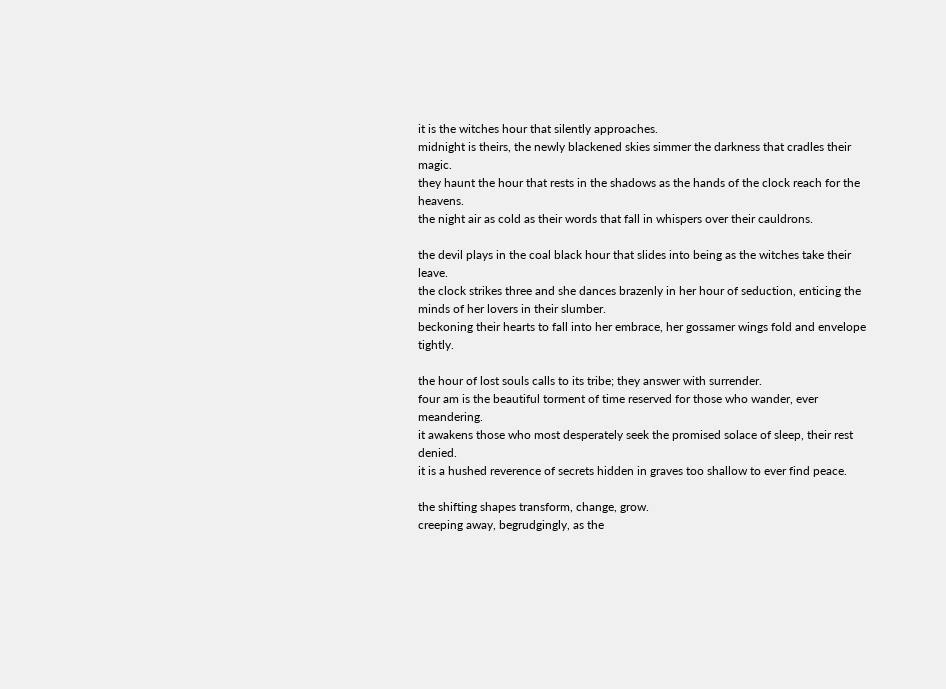it is the witches hour that silently approaches.
midnight is theirs, the newly blackened skies simmer the darkness that cradles their magic.
they haunt the hour that rests in the shadows as the hands of the clock reach for the heavens.
the night air as cold as their words that fall in whispers over their cauldrons.

the devil plays in the coal black hour that slides into being as the witches take their leave.
the clock strikes three and she dances brazenly in her hour of seduction, enticing the minds of her lovers in their slumber.
beckoning their hearts to fall into her embrace, her gossamer wings fold and envelope tightly.

the hour of lost souls calls to its tribe; they answer with surrender.
four am is the beautiful torment of time reserved for those who wander, ever meandering.
it awakens those who most desperately seek the promised solace of sleep, their rest denied.
it is a hushed reverence of secrets hidden in graves too shallow to ever find peace.

the shifting shapes transform, change, grow.
creeping away, begrudgingly, as the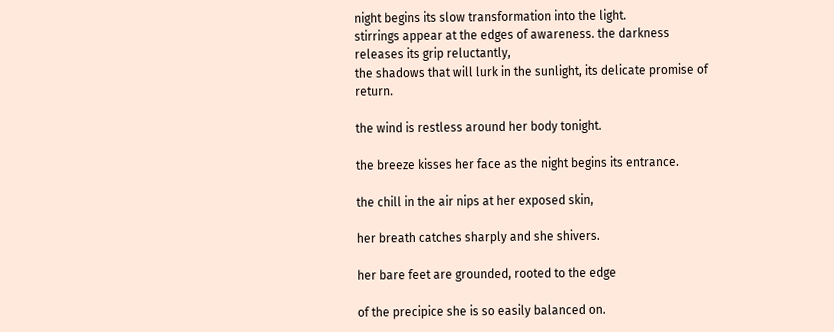night begins its slow transformation into the light.
stirrings appear at the edges of awareness. the darkness releases its grip reluctantly,
the shadows that will lurk in the sunlight, its delicate promise of return.

the wind is restless around her body tonight.

the breeze kisses her face as the night begins its entrance.

the chill in the air nips at her exposed skin,

her breath catches sharply and she shivers.

her bare feet are grounded, rooted to the edge

of the precipice she is so easily balanced on.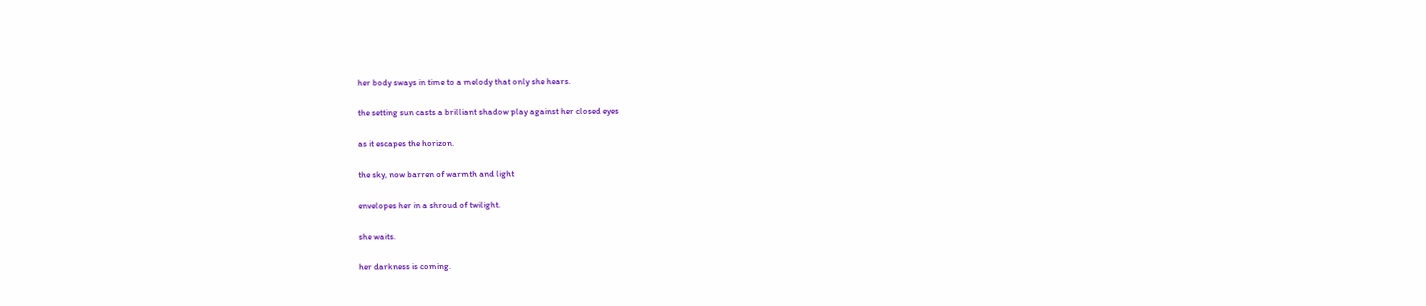her body sways in time to a melody that only she hears.

the setting sun casts a brilliant shadow play against her closed eyes

as it escapes the horizon.

the sky, now barren of warmth and light

envelopes her in a shroud of twilight.

she waits.

her darkness is coming.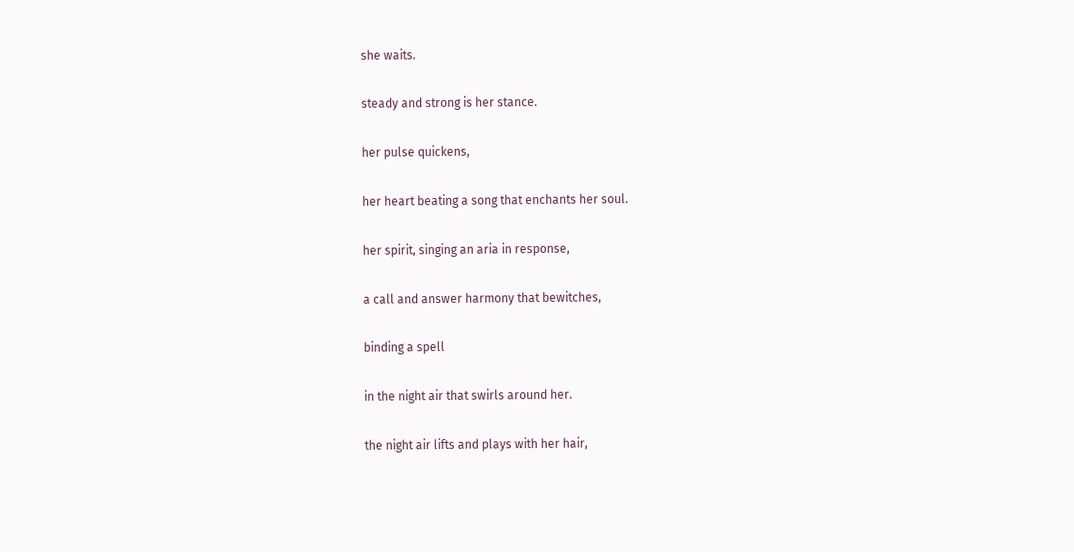she waits.

steady and strong is her stance.

her pulse quickens,

her heart beating a song that enchants her soul.

her spirit, singing an aria in response,

a call and answer harmony that bewitches,

binding a spell

in the night air that swirls around her.

the night air lifts and plays with her hair,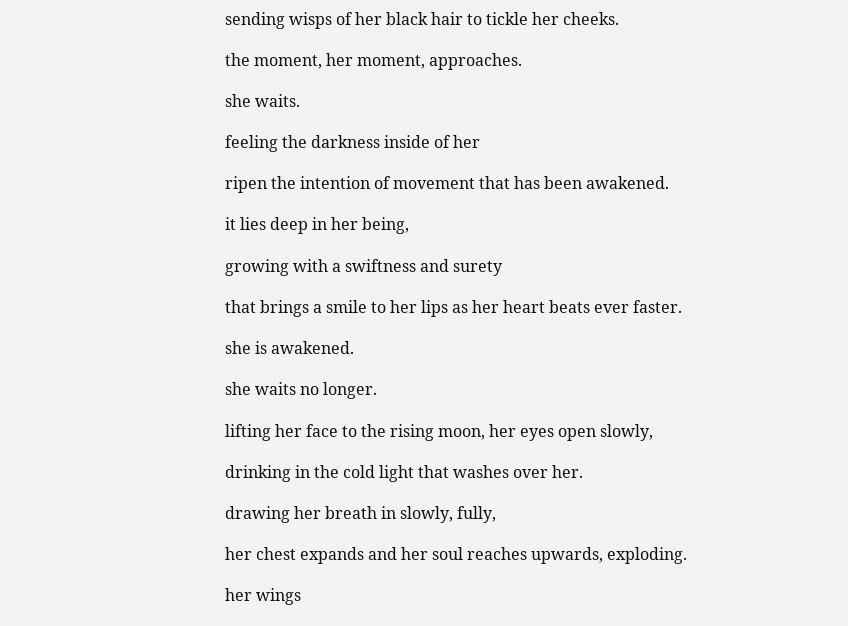sending wisps of her black hair to tickle her cheeks.

the moment, her moment, approaches.

she waits.

feeling the darkness inside of her

ripen the intention of movement that has been awakened.

it lies deep in her being,

growing with a swiftness and surety

that brings a smile to her lips as her heart beats ever faster.

she is awakened.

she waits no longer.

lifting her face to the rising moon, her eyes open slowly,

drinking in the cold light that washes over her.

drawing her breath in slowly, fully,

her chest expands and her soul reaches upwards, exploding.

her wings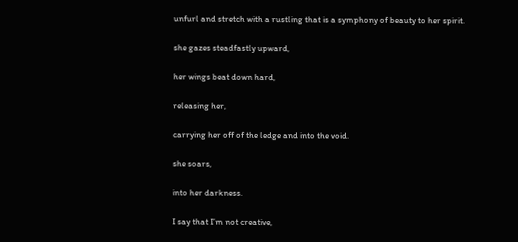unfurl and stretch with a rustling that is a symphony of beauty to her spirit.

she gazes steadfastly upward,

her wings beat down hard,

releasing her,

carrying her off of the ledge and into the void.

she soars,

into her darkness.

I say that I’m not creative,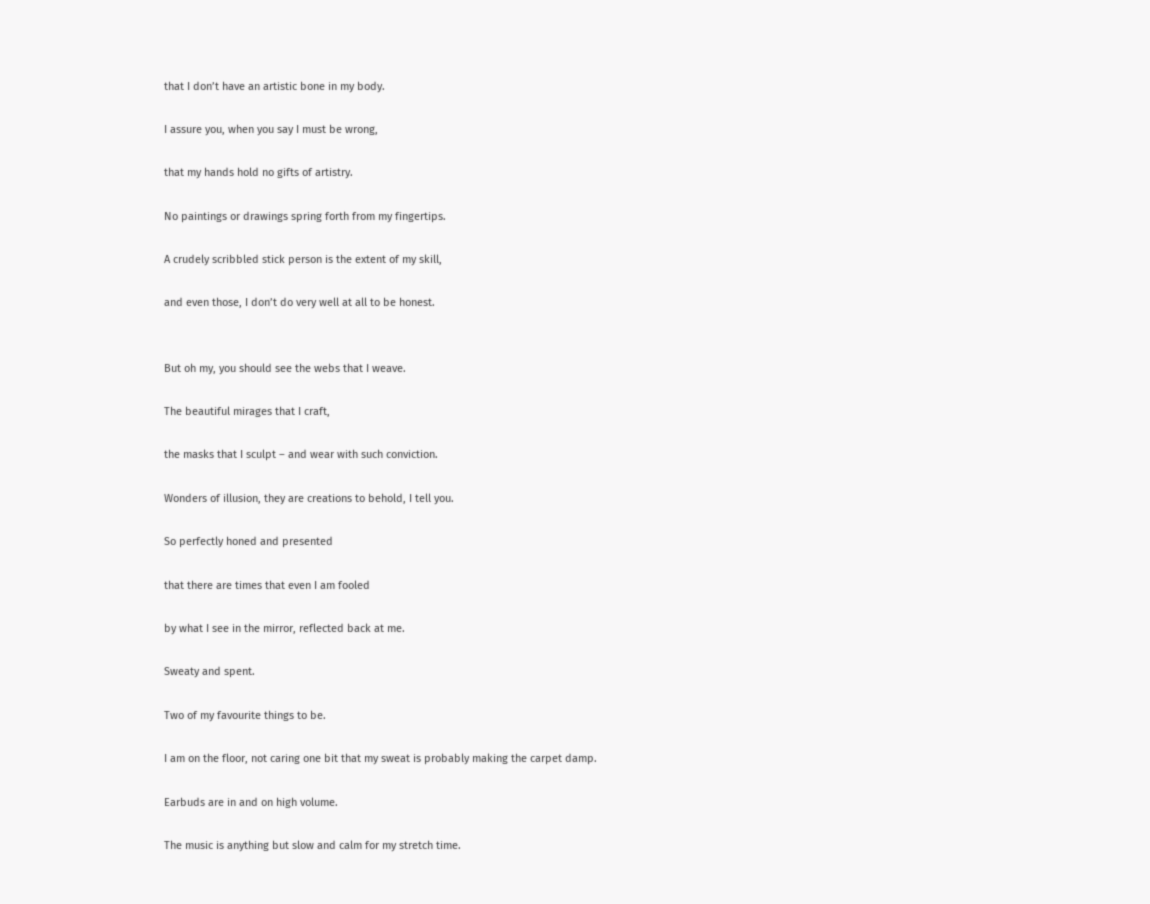that I don’t have an artistic bone in my body.

I assure you, when you say I must be wrong,

that my hands hold no gifts of artistry.

No paintings or drawings spring forth from my fingertips.

A crudely scribbled stick person is the extent of my skill,

and even those, I don’t do very well at all to be honest.


But oh my, you should see the webs that I weave.

The beautiful mirages that I craft,

the masks that I sculpt – and wear with such conviction.

Wonders of illusion, they are creations to behold, I tell you.

So perfectly honed and presented

that there are times that even I am fooled

by what I see in the mirror, reflected back at me.

Sweaty and spent.

Two of my favourite things to be.

I am on the floor, not caring one bit that my sweat is probably making the carpet damp.

Earbuds are in and on high volume.

The music is anything but slow and calm for my stretch time.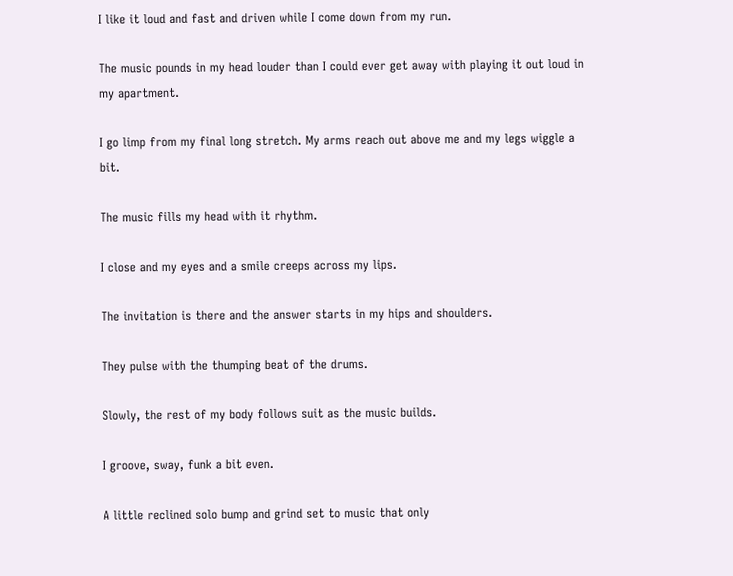I like it loud and fast and driven while I come down from my run.

The music pounds in my head louder than I could ever get away with playing it out loud in my apartment.

I go limp from my final long stretch. My arms reach out above me and my legs wiggle a bit.

The music fills my head with it rhythm.

I close and my eyes and a smile creeps across my lips.

The invitation is there and the answer starts in my hips and shoulders.

They pulse with the thumping beat of the drums.

Slowly, the rest of my body follows suit as the music builds.

I groove, sway, funk a bit even.

A little reclined solo bump and grind set to music that only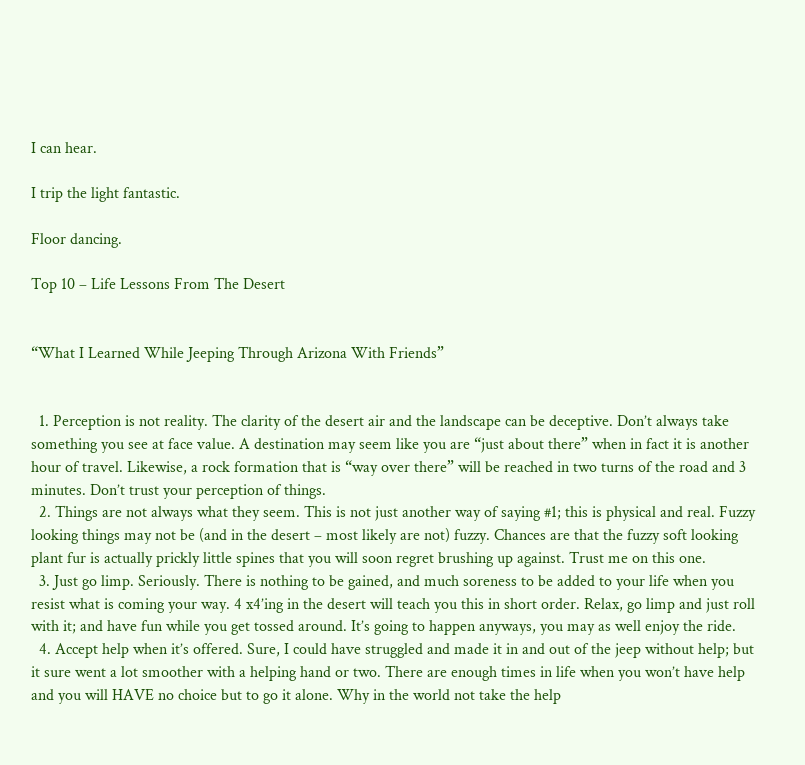I can hear.

I trip the light fantastic.

Floor dancing.

Top 10 – Life Lessons From The Desert


“What I Learned While Jeeping Through Arizona With Friends”


  1. Perception is not reality. The clarity of the desert air and the landscape can be deceptive. Don’t always take something you see at face value. A destination may seem like you are “just about there” when in fact it is another hour of travel. Likewise, a rock formation that is “way over there” will be reached in two turns of the road and 3 minutes. Don’t trust your perception of things.
  2. Things are not always what they seem. This is not just another way of saying #1; this is physical and real. Fuzzy looking things may not be (and in the desert – most likely are not) fuzzy. Chances are that the fuzzy soft looking plant fur is actually prickly little spines that you will soon regret brushing up against. Trust me on this one.
  3. Just go limp. Seriously. There is nothing to be gained, and much soreness to be added to your life when you resist what is coming your way. 4 x4’ing in the desert will teach you this in short order. Relax, go limp and just roll with it; and have fun while you get tossed around. It’s going to happen anyways, you may as well enjoy the ride.
  4. Accept help when it’s offered. Sure, I could have struggled and made it in and out of the jeep without help; but it sure went a lot smoother with a helping hand or two. There are enough times in life when you won’t have help and you will HAVE no choice but to go it alone. Why in the world not take the help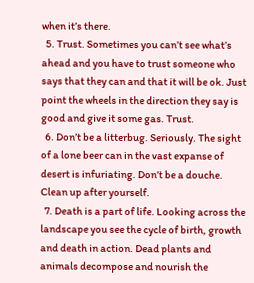when it’s there.
  5. Trust. Sometimes you can’t see what’s ahead and you have to trust someone who says that they can and that it will be ok. Just point the wheels in the direction they say is good and give it some gas. Trust.
  6. Don’t be a litterbug. Seriously. The sight of a lone beer can in the vast expanse of desert is infuriating. Don’t be a douche. Clean up after yourself.
  7. Death is a part of life. Looking across the landscape you see the cycle of birth, growth and death in action. Dead plants and animals decompose and nourish the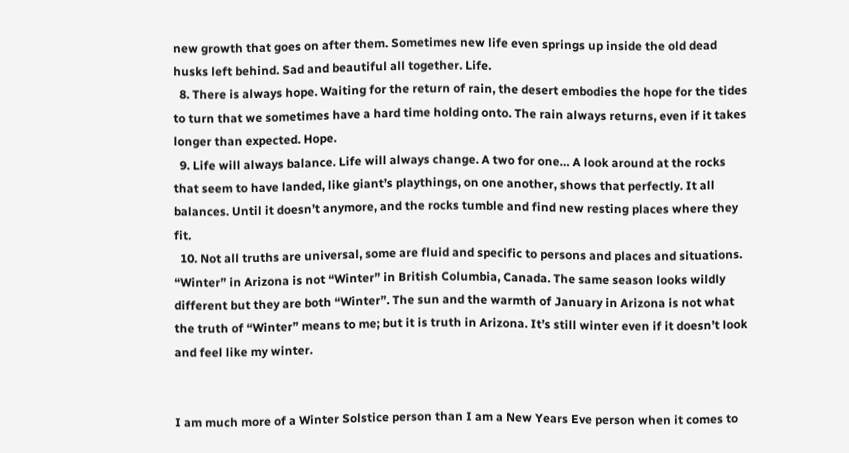new growth that goes on after them. Sometimes new life even springs up inside the old dead husks left behind. Sad and beautiful all together. Life.
  8. There is always hope. Waiting for the return of rain, the desert embodies the hope for the tides to turn that we sometimes have a hard time holding onto. The rain always returns, even if it takes longer than expected. Hope.
  9. Life will always balance. Life will always change. A two for one… A look around at the rocks that seem to have landed, like giant’s playthings, on one another, shows that perfectly. It all balances. Until it doesn’t anymore, and the rocks tumble and find new resting places where they fit.
  10. Not all truths are universal, some are fluid and specific to persons and places and situations. “Winter” in Arizona is not “Winter” in British Columbia, Canada. The same season looks wildly different but they are both “Winter”. The sun and the warmth of January in Arizona is not what the truth of “Winter” means to me; but it is truth in Arizona. It’s still winter even if it doesn’t look and feel like my winter.


I am much more of a Winter Solstice person than I am a New Years Eve person when it comes to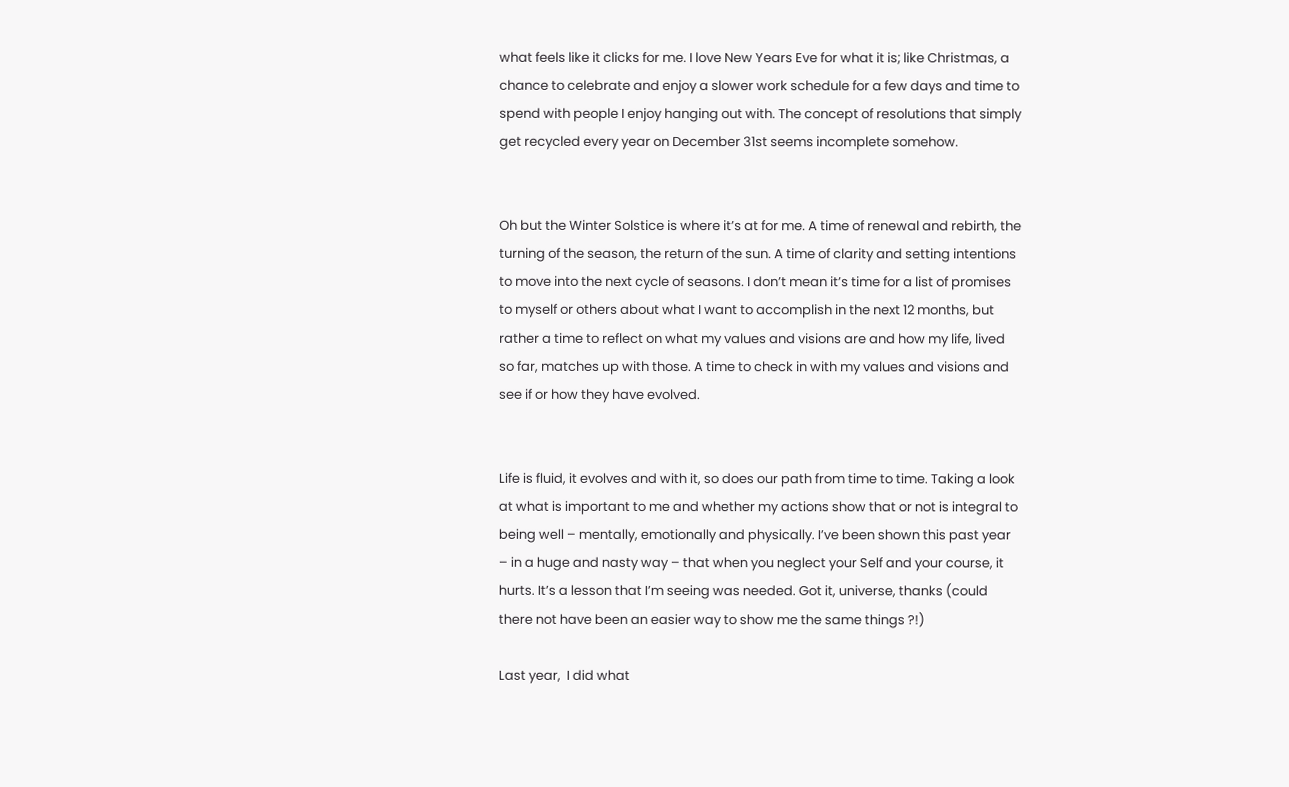what feels like it clicks for me. I love New Years Eve for what it is; like Christmas, a chance to celebrate and enjoy a slower work schedule for a few days and time to spend with people I enjoy hanging out with. The concept of resolutions that simply get recycled every year on December 31st seems incomplete somehow.


Oh but the Winter Solstice is where it’s at for me. A time of renewal and rebirth, the turning of the season, the return of the sun. A time of clarity and setting intentions to move into the next cycle of seasons. I don’t mean it’s time for a list of promises to myself or others about what I want to accomplish in the next 12 months, but rather a time to reflect on what my values and visions are and how my life, lived so far, matches up with those. A time to check in with my values and visions and see if or how they have evolved.


Life is fluid, it evolves and with it, so does our path from time to time. Taking a look at what is important to me and whether my actions show that or not is integral to being well – mentally, emotionally and physically. I’ve been shown this past year – in a huge and nasty way – that when you neglect your Self and your course, it hurts. It’s a lesson that I’m seeing was needed. Got it, universe, thanks (could there not have been an easier way to show me the same things ?!)

Last year,  I did what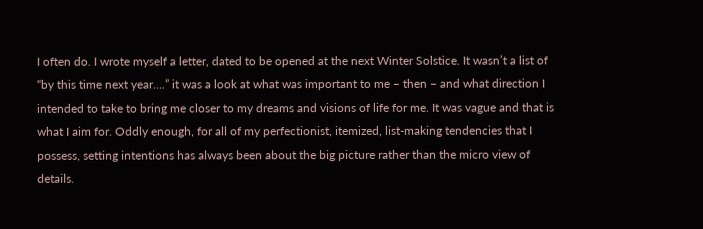I often do. I wrote myself a letter, dated to be opened at the next Winter Solstice. It wasn’t a list of “by this time next year….” it was a look at what was important to me – then – and what direction I intended to take to bring me closer to my dreams and visions of life for me. It was vague and that is what I aim for. Oddly enough, for all of my perfectionist, itemized, list-making tendencies that I possess, setting intentions has always been about the big picture rather than the micro view of details.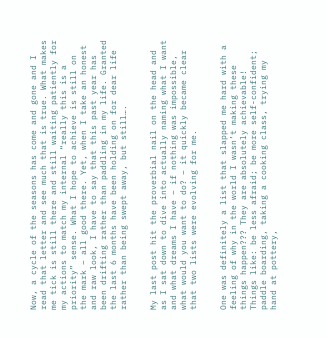Now, a cycle of the seasons has come and gone and I read that letter and see much that is true. What makes me tick is still there and still waiting patiently for my actions to match my internal “really this is a priority” sense. What I hope to achieve is still on the mark – all good there. Yet, when I take an honest and raw look, I have to say that this past year has been drifting rather than paddling in my life. Granted the last 6 months have been holding on for dear life rather than being swept away, but still….


My last post hit the proverbial nail on the head and as I sat down to dive into actually naming what I want and what dreams I have – if nothing was impossible, what would you want to do? – it quickly became clear that two lists were evolving for me.


One was definitely a list that slapped me hard with a feeling of why in the world I wasn’t making these things happen??? They are absolutely achievable! Things like: be less afraid; be more self-confident; paddle boarding, taking a cooking class, trying my hand at pottery,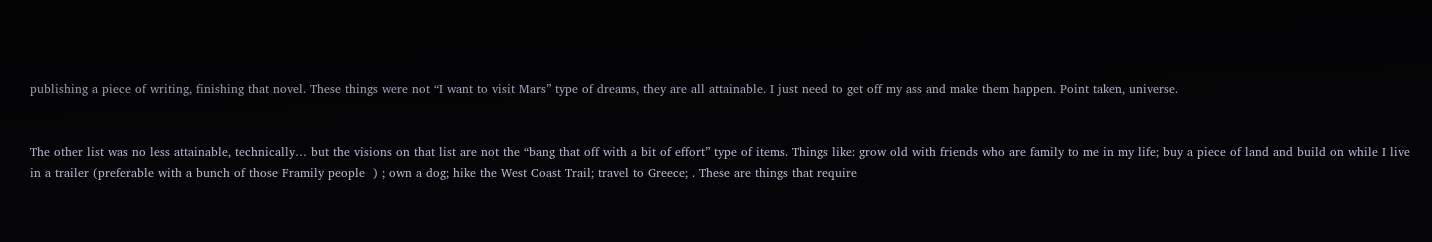publishing a piece of writing, finishing that novel. These things were not “I want to visit Mars” type of dreams, they are all attainable. I just need to get off my ass and make them happen. Point taken, universe.


The other list was no less attainable, technically… but the visions on that list are not the “bang that off with a bit of effort” type of items. Things like: grow old with friends who are family to me in my life; buy a piece of land and build on while I live in a trailer (preferable with a bunch of those Framily people  ) ; own a dog; hike the West Coast Trail; travel to Greece; . These are things that require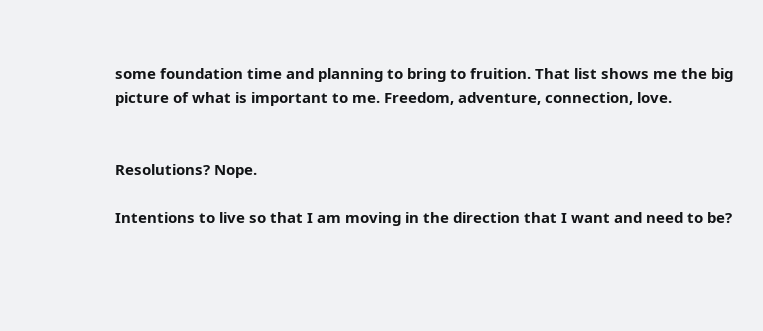some foundation time and planning to bring to fruition. That list shows me the big picture of what is important to me. Freedom, adventure, connection, love.


Resolutions? Nope.

Intentions to live so that I am moving in the direction that I want and need to be?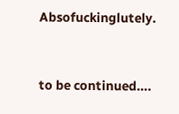Absofuckinglutely.


to be continued….